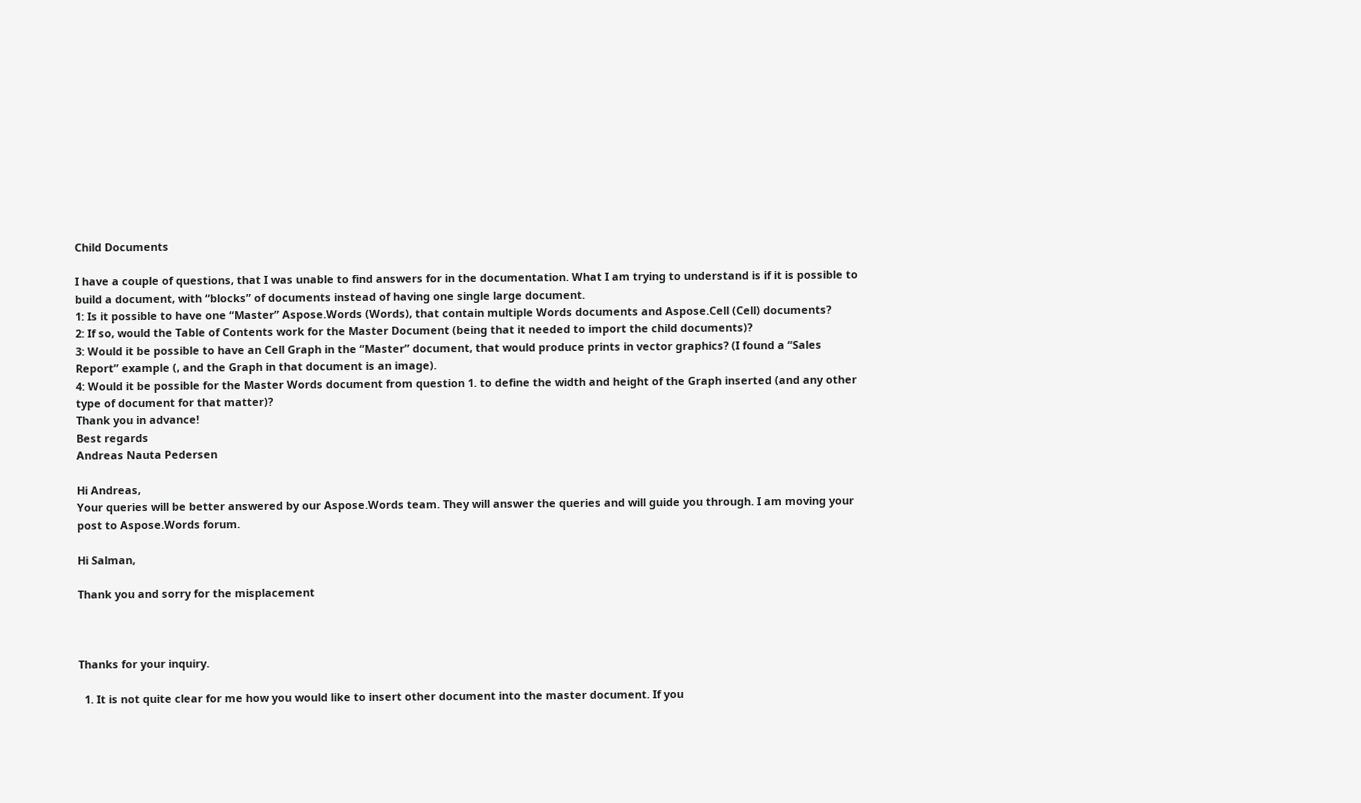Child Documents

I have a couple of questions, that I was unable to find answers for in the documentation. What I am trying to understand is if it is possible to build a document, with “blocks” of documents instead of having one single large document.
1: Is it possible to have one “Master” Aspose.Words (Words), that contain multiple Words documents and Aspose.Cell (Cell) documents?
2: If so, would the Table of Contents work for the Master Document (being that it needed to import the child documents)?
3: Would it be possible to have an Cell Graph in the “Master” document, that would produce prints in vector graphics? (I found a “Sales Report” example (, and the Graph in that document is an image).
4: Would it be possible for the Master Words document from question 1. to define the width and height of the Graph inserted (and any other type of document for that matter)?
Thank you in advance!
Best regards
Andreas Nauta Pedersen

Hi Andreas,
Your queries will be better answered by our Aspose.Words team. They will answer the queries and will guide you through. I am moving your post to Aspose.Words forum.

Hi Salman,

Thank you and sorry for the misplacement



Thanks for your inquiry.

  1. It is not quite clear for me how you would like to insert other document into the master document. If you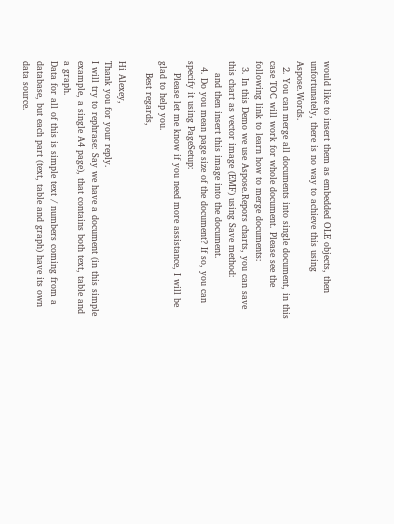would like to insert them as embedded OLE objects, then unfortunately, there is no way to achieve this using Aspose.Words.
  2. You can merge all documents into single document, in this case TOC will work for whole document. Please see the following link to learn how to merge documents:
  3. In this Demo we use Aspose.Repors charts, you can save this chart as vector image (EMF) using Save method:
    and then insert this image into the document.
  4. Do you mean page size of the document? If so, you can specify it using PageSetup:
    Please let me know if you need more assistance, I will be glad to help you.
    Best regards,

Hi Alexey,
Thank you for your reply.
I will try to rephrase: Say we have a document (in this simple example, a single A4 page), that contains both text, table and a graph.
Data for all of this is simple text / numbers coming from a database, but each part (text, table and graph) have its own data source.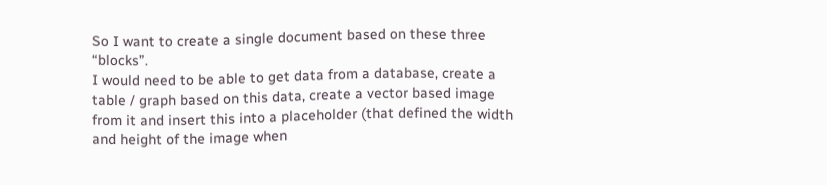So I want to create a single document based on these three “blocks”.
I would need to be able to get data from a database, create a table / graph based on this data, create a vector based image from it and insert this into a placeholder (that defined the width and height of the image when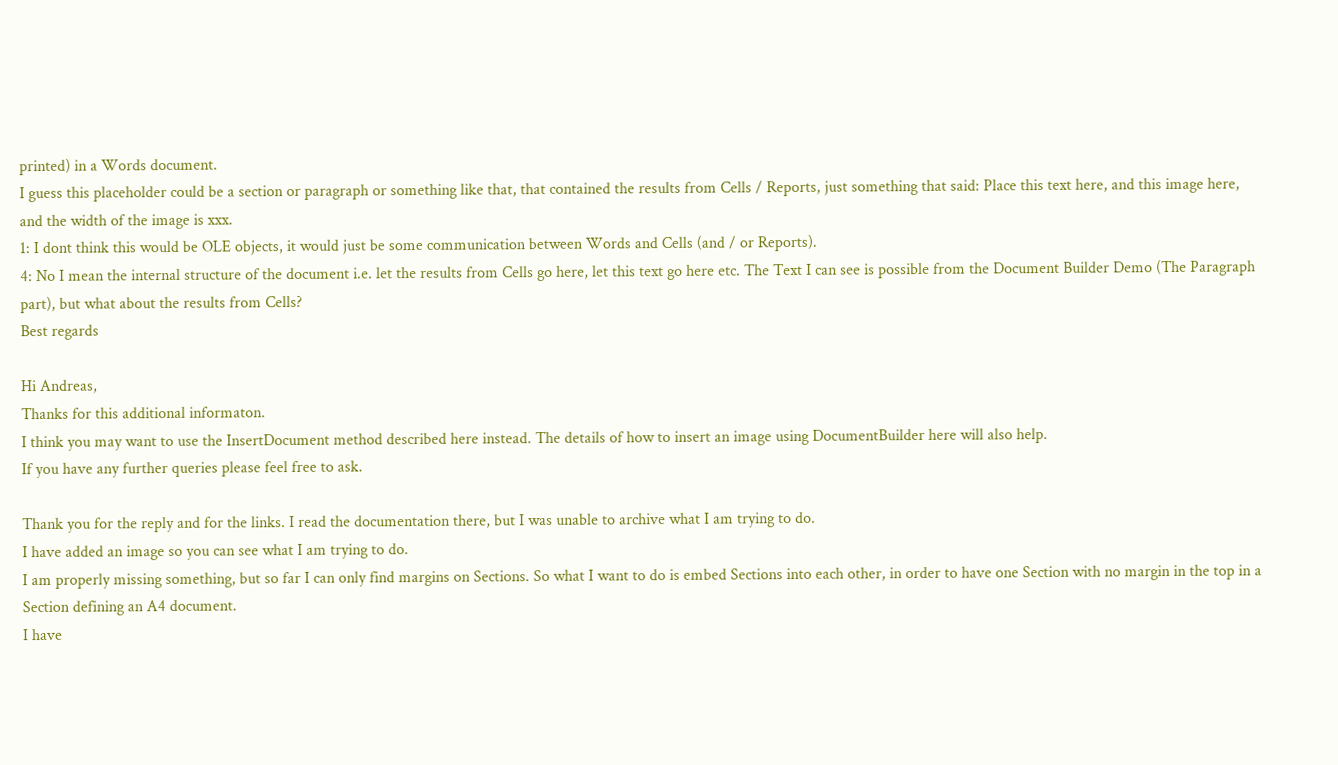printed) in a Words document.
I guess this placeholder could be a section or paragraph or something like that, that contained the results from Cells / Reports, just something that said: Place this text here, and this image here, and the width of the image is xxx.
1: I dont think this would be OLE objects, it would just be some communication between Words and Cells (and / or Reports).
4: No I mean the internal structure of the document i.e. let the results from Cells go here, let this text go here etc. The Text I can see is possible from the Document Builder Demo (The Paragraph part), but what about the results from Cells?
Best regards

Hi Andreas,
Thanks for this additional informaton.
I think you may want to use the InsertDocument method described here instead. The details of how to insert an image using DocumentBuilder here will also help.
If you have any further queries please feel free to ask.

Thank you for the reply and for the links. I read the documentation there, but I was unable to archive what I am trying to do.
I have added an image so you can see what I am trying to do.
I am properly missing something, but so far I can only find margins on Sections. So what I want to do is embed Sections into each other, in order to have one Section with no margin in the top in a Section defining an A4 document.
I have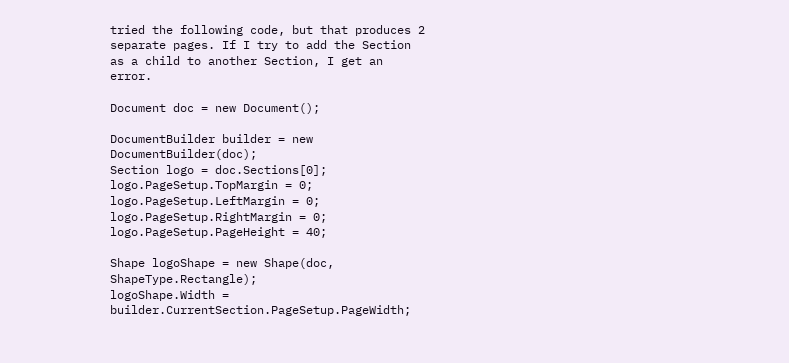tried the following code, but that produces 2 separate pages. If I try to add the Section as a child to another Section, I get an error.

Document doc = new Document();

DocumentBuilder builder = new DocumentBuilder(doc);
Section logo = doc.Sections[0];
logo.PageSetup.TopMargin = 0;
logo.PageSetup.LeftMargin = 0;
logo.PageSetup.RightMargin = 0;
logo.PageSetup.PageHeight = 40;

Shape logoShape = new Shape(doc, ShapeType.Rectangle);
logoShape.Width = builder.CurrentSection.PageSetup.PageWidth;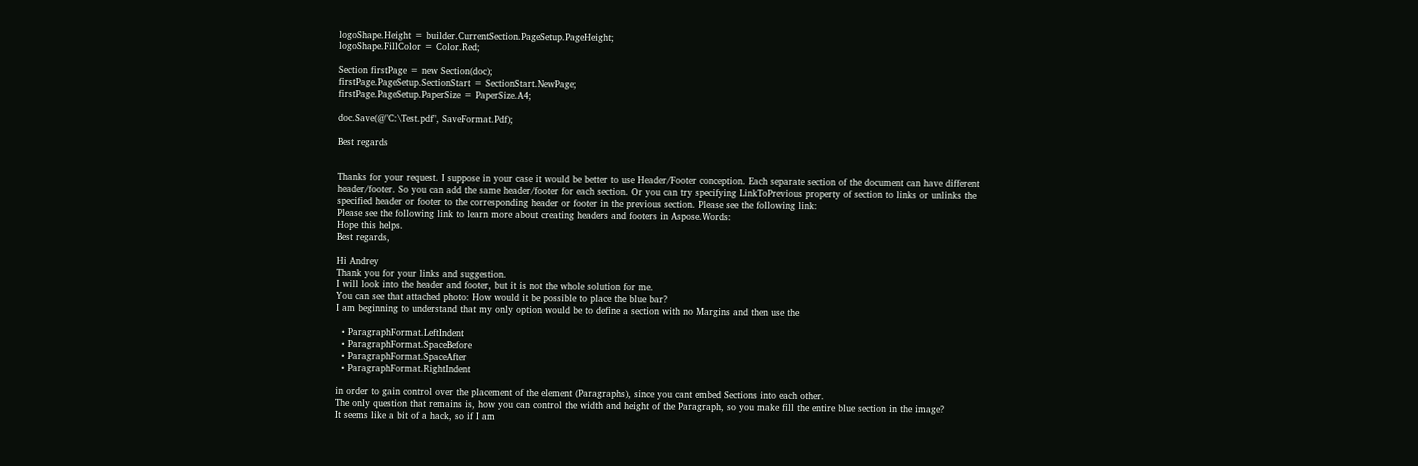logoShape.Height = builder.CurrentSection.PageSetup.PageHeight;
logoShape.FillColor = Color.Red;

Section firstPage = new Section(doc);
firstPage.PageSetup.SectionStart = SectionStart.NewPage;
firstPage.PageSetup.PaperSize = PaperSize.A4;

doc.Save(@"C:\Test.pdf", SaveFormat.Pdf);

Best regards


Thanks for your request. I suppose in your case it would be better to use Header/Footer conception. Each separate section of the document can have different header/footer. So you can add the same header/footer for each section. Or you can try specifying LinkToPrevious property of section to links or unlinks the specified header or footer to the corresponding header or footer in the previous section. Please see the following link:
Please see the following link to learn more about creating headers and footers in Aspose.Words:
Hope this helps.
Best regards,

Hi Andrey
Thank you for your links and suggestion.
I will look into the header and footer, but it is not the whole solution for me.
You can see that attached photo: How would it be possible to place the blue bar?
I am beginning to understand that my only option would be to define a section with no Margins and then use the

  • ParagraphFormat.LeftIndent
  • ParagraphFormat.SpaceBefore
  • ParagraphFormat.SpaceAfter
  • ParagraphFormat.RightIndent

in order to gain control over the placement of the element (Paragraphs), since you cant embed Sections into each other.
The only question that remains is, how you can control the width and height of the Paragraph, so you make fill the entire blue section in the image?
It seems like a bit of a hack, so if I am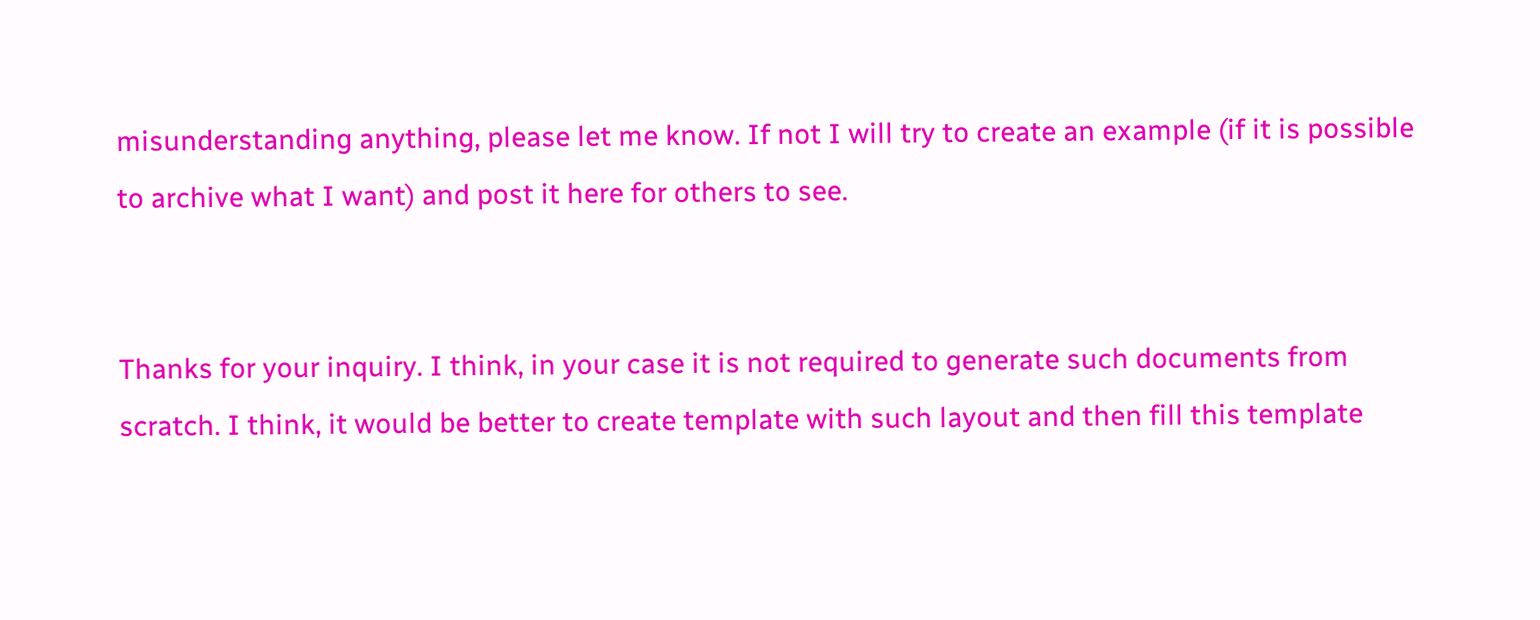misunderstanding anything, please let me know. If not I will try to create an example (if it is possible to archive what I want) and post it here for others to see.


Thanks for your inquiry. I think, in your case it is not required to generate such documents from scratch. I think, it would be better to create template with such layout and then fill this template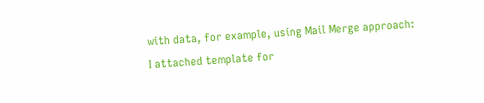with data, for example, using Mail Merge approach:
I attached template for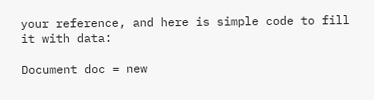your reference, and here is simple code to fill it with data:

Document doc = new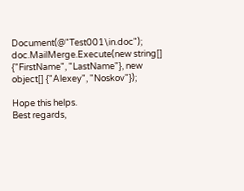Document(@"Test001\in.doc");
doc.MailMerge.Execute(new string[] {"FirstName", "LastName"}, new object[] {"Alexey", "Noskov"});

Hope this helps.
Best regards,